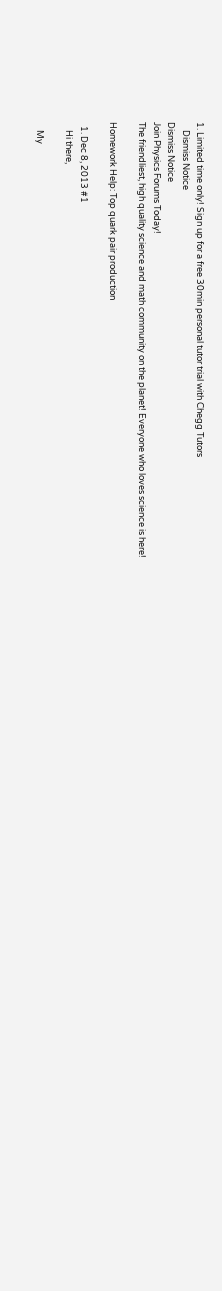1. Limited time only! Sign up for a free 30min personal tutor trial with Chegg Tutors
    Dismiss Notice
Dismiss Notice
Join Physics Forums Today!
The friendliest, high quality science and math community on the planet! Everyone who loves science is here!

Homework Help: Top quark pair production

  1. Dec 8, 2013 #1
    Hi there,

    My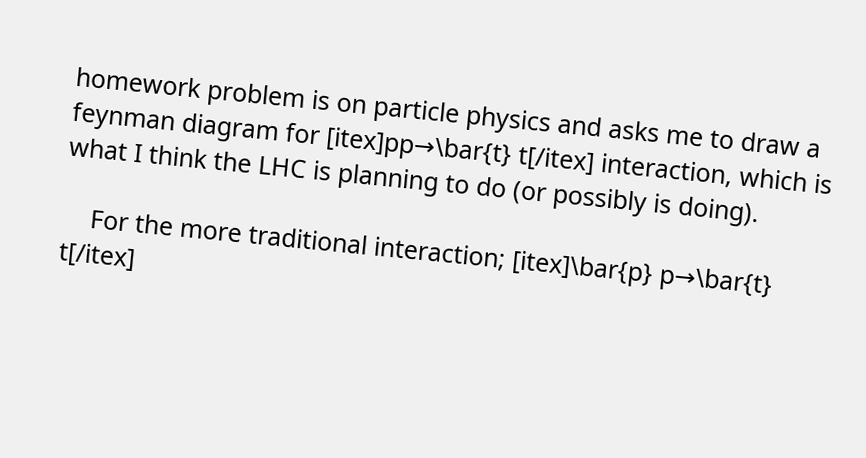homework problem is on particle physics and asks me to draw a feynman diagram for [itex]pp→\bar{t} t[/itex] interaction, which is what I think the LHC is planning to do (or possibly is doing).

    For the more traditional interaction; [itex]\bar{p} p→\bar{t} t[/itex]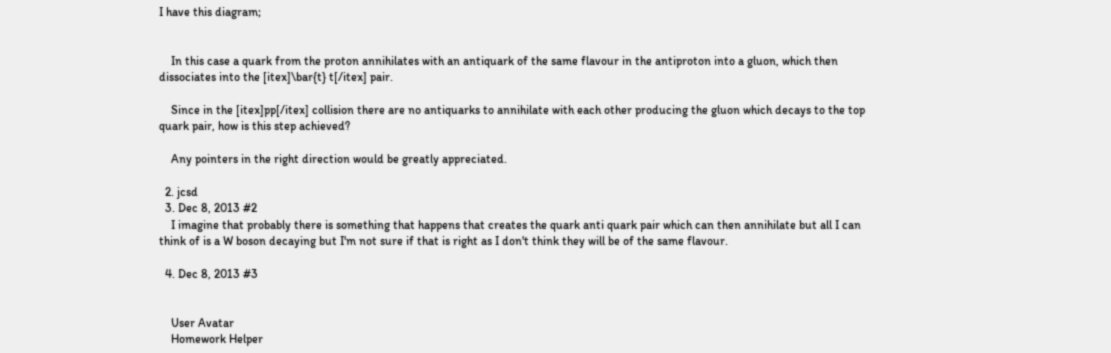I have this diagram;


    In this case a quark from the proton annihilates with an antiquark of the same flavour in the antiproton into a gluon, which then dissociates into the [itex]\bar{t} t[/itex] pair.

    Since in the [itex]pp[/itex] collision there are no antiquarks to annihilate with each other producing the gluon which decays to the top quark pair, how is this step achieved?

    Any pointers in the right direction would be greatly appreciated.

  2. jcsd
  3. Dec 8, 2013 #2
    I imagine that probably there is something that happens that creates the quark anti quark pair which can then annihilate but all I can think of is a W boson decaying but I'm not sure if that is right as I don't think they will be of the same flavour.

  4. Dec 8, 2013 #3


    User Avatar
    Homework Helper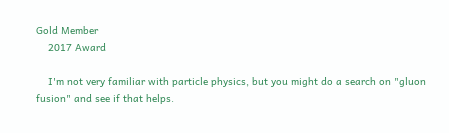Gold Member
    2017 Award

    I'm not very familiar with particle physics, but you might do a search on "gluon fusion" and see if that helps.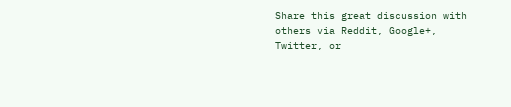Share this great discussion with others via Reddit, Google+, Twitter, or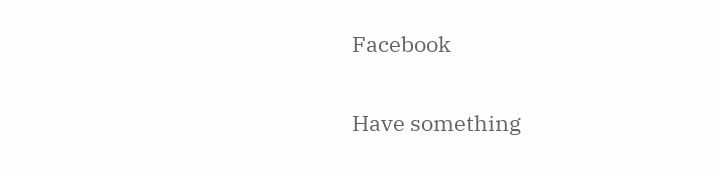Facebook

Have something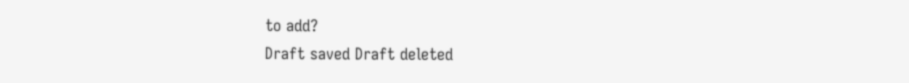to add?
Draft saved Draft deleted